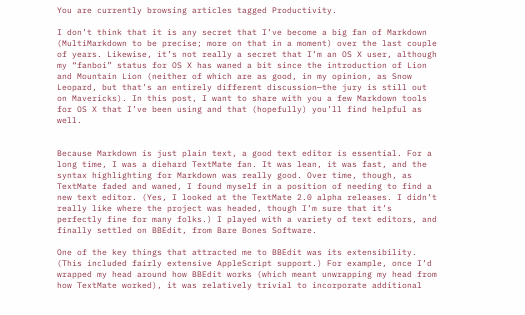You are currently browsing articles tagged Productivity.

I don’t think that it is any secret that I’ve become a big fan of Markdown (MultiMarkdown to be precise; more on that in a moment) over the last couple of years. Likewise, it’s not really a secret that I’m an OS X user, although my “fanboi” status for OS X has waned a bit since the introduction of Lion and Mountain Lion (neither of which are as good, in my opinion, as Snow Leopard, but that’s an entirely different discussion—the jury is still out on Mavericks). In this post, I want to share with you a few Markdown tools for OS X that I’ve been using and that (hopefully) you’ll find helpful as well.


Because Markdown is just plain text, a good text editor is essential. For a long time, I was a diehard TextMate fan. It was lean, it was fast, and the syntax highlighting for Markdown was really good. Over time, though, as TextMate faded and waned, I found myself in a position of needing to find a new text editor. (Yes, I looked at the TextMate 2.0 alpha releases. I didn’t really like where the project was headed, though I’m sure that it’s perfectly fine for many folks.) I played with a variety of text editors, and finally settled on BBEdit, from Bare Bones Software.

One of the key things that attracted me to BBEdit was its extensibility. (This included fairly extensive AppleScript support.) For example, once I’d wrapped my head around how BBEdit works (which meant unwrapping my head from how TextMate worked), it was relatively trivial to incorporate additional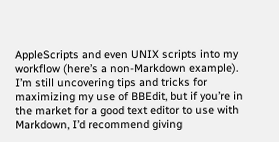AppleScripts and even UNIX scripts into my workflow (here’s a non-Markdown example). I’m still uncovering tips and tricks for maximizing my use of BBEdit, but if you’re in the market for a good text editor to use with Markdown, I’d recommend giving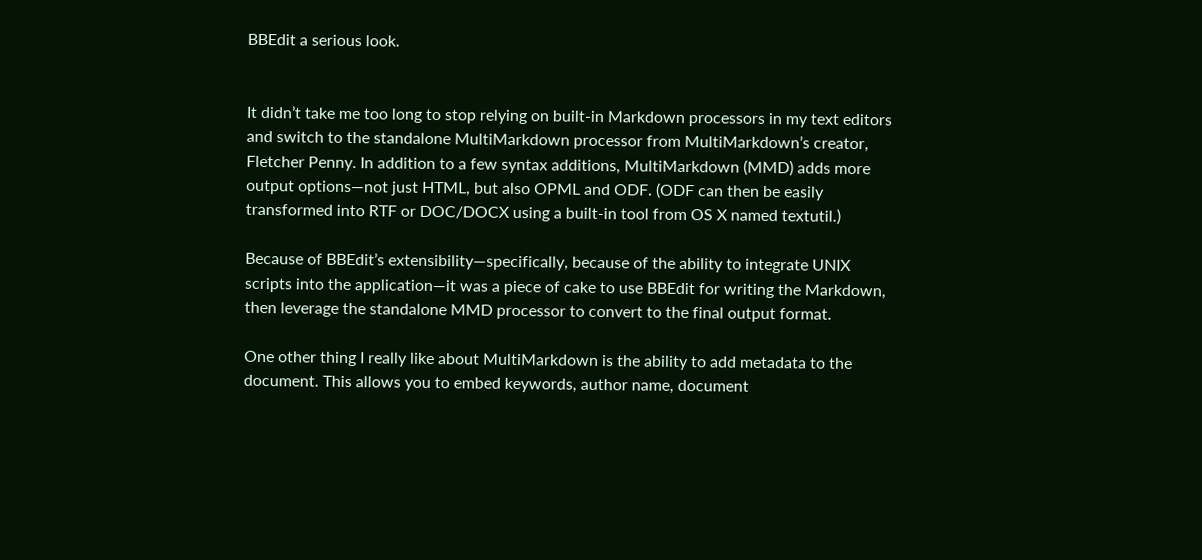BBEdit a serious look.


It didn’t take me too long to stop relying on built-in Markdown processors in my text editors and switch to the standalone MultiMarkdown processor from MultiMarkdown’s creator, Fletcher Penny. In addition to a few syntax additions, MultiMarkdown (MMD) adds more output options—not just HTML, but also OPML and ODF. (ODF can then be easily transformed into RTF or DOC/DOCX using a built-in tool from OS X named textutil.)

Because of BBEdit’s extensibility—specifically, because of the ability to integrate UNIX scripts into the application—it was a piece of cake to use BBEdit for writing the Markdown, then leverage the standalone MMD processor to convert to the final output format.

One other thing I really like about MultiMarkdown is the ability to add metadata to the document. This allows you to embed keywords, author name, document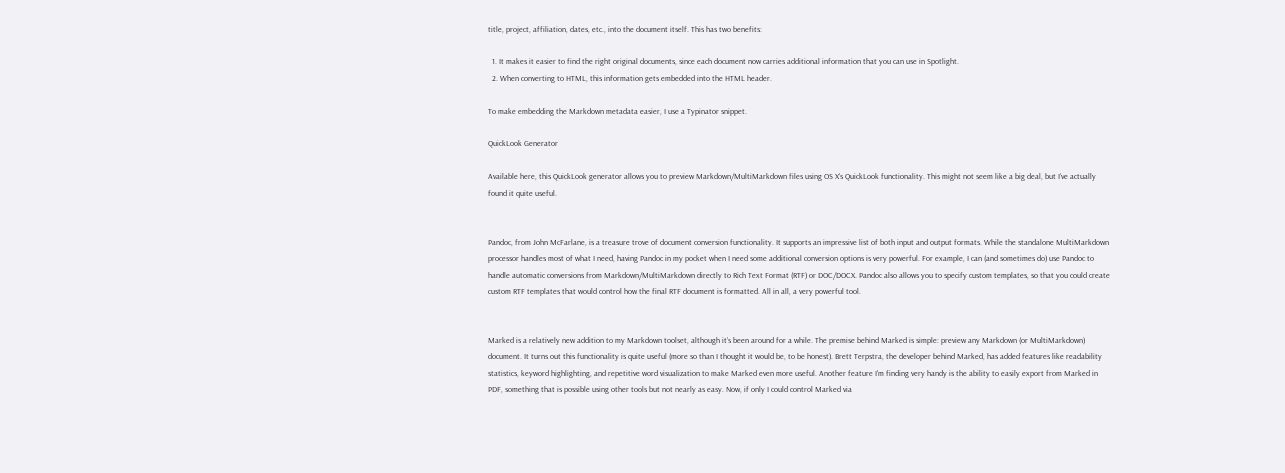title, project, affiliation, dates, etc., into the document itself. This has two benefits:

  1. It makes it easier to find the right original documents, since each document now carries additional information that you can use in Spotlight.
  2. When converting to HTML, this information gets embedded into the HTML header.

To make embedding the Markdown metadata easier, I use a Typinator snippet.

QuickLook Generator

Available here, this QuickLook generator allows you to preview Markdown/MultiMarkdown files using OS X’s QuickLook functionality. This might not seem like a big deal, but I’ve actually found it quite useful.


Pandoc, from John McFarlane, is a treasure trove of document conversion functionality. It supports an impressive list of both input and output formats. While the standalone MultiMarkdown processor handles most of what I need, having Pandoc in my pocket when I need some additional conversion options is very powerful. For example, I can (and sometimes do) use Pandoc to handle automatic conversions from Markdown/MultiMarkdown directly to Rich Text Format (RTF) or DOC/DOCX. Pandoc also allows you to specify custom templates, so that you could create custom RTF templates that would control how the final RTF document is formatted. All in all, a very powerful tool.


Marked is a relatively new addition to my Markdown toolset, although it’s been around for a while. The premise behind Marked is simple: preview any Markdown (or MultiMarkdown) document. It turns out this functionality is quite useful (more so than I thought it would be, to be honest). Brett Terpstra, the developer behind Marked, has added features like readability statistics, keyword highlighting, and repetitive word visualization to make Marked even more useful. Another feature I’m finding very handy is the ability to easily export from Marked in PDF, something that is possible using other tools but not nearly as easy. Now, if only I could control Marked via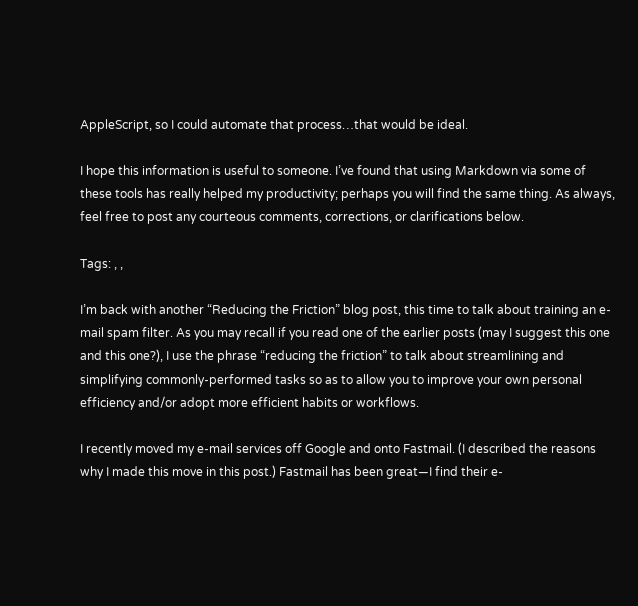AppleScript, so I could automate that process…that would be ideal.

I hope this information is useful to someone. I’ve found that using Markdown via some of these tools has really helped my productivity; perhaps you will find the same thing. As always, feel free to post any courteous comments, corrections, or clarifications below.

Tags: , ,

I’m back with another “Reducing the Friction” blog post, this time to talk about training an e-mail spam filter. As you may recall if you read one of the earlier posts (may I suggest this one and this one?), I use the phrase “reducing the friction” to talk about streamlining and simplifying commonly-performed tasks so as to allow you to improve your own personal efficiency and/or adopt more efficient habits or workflows.

I recently moved my e-mail services off Google and onto Fastmail. (I described the reasons why I made this move in this post.) Fastmail has been great—I find their e-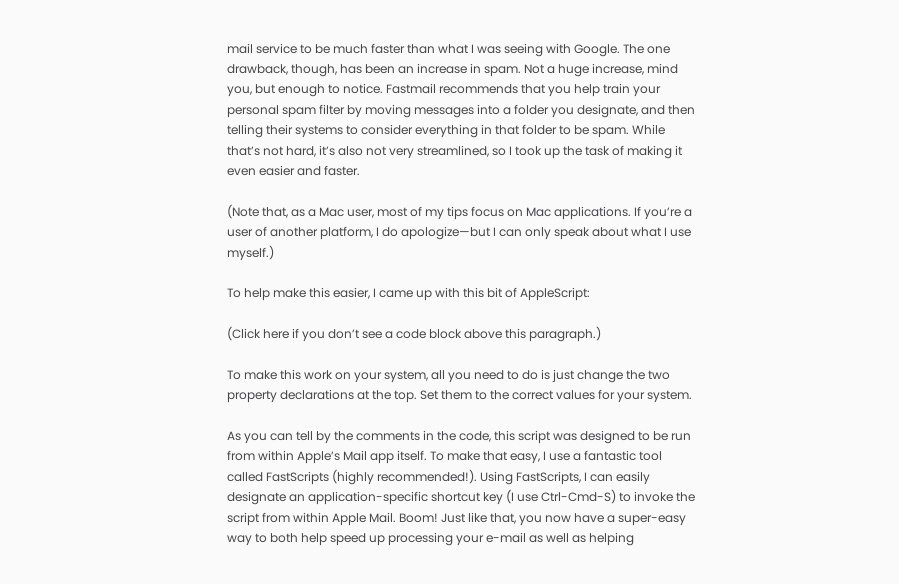mail service to be much faster than what I was seeing with Google. The one drawback, though, has been an increase in spam. Not a huge increase, mind you, but enough to notice. Fastmail recommends that you help train your personal spam filter by moving messages into a folder you designate, and then telling their systems to consider everything in that folder to be spam. While that’s not hard, it’s also not very streamlined, so I took up the task of making it even easier and faster.

(Note that, as a Mac user, most of my tips focus on Mac applications. If you’re a user of another platform, I do apologize—but I can only speak about what I use myself.)

To help make this easier, I came up with this bit of AppleScript:

(Click here if you don’t see a code block above this paragraph.)

To make this work on your system, all you need to do is just change the two property declarations at the top. Set them to the correct values for your system.

As you can tell by the comments in the code, this script was designed to be run from within Apple’s Mail app itself. To make that easy, I use a fantastic tool called FastScripts (highly recommended!). Using FastScripts, I can easily designate an application-specific shortcut key (I use Ctrl-Cmd-S) to invoke the script from within Apple Mail. Boom! Just like that, you now have a super-easy way to both help speed up processing your e-mail as well as helping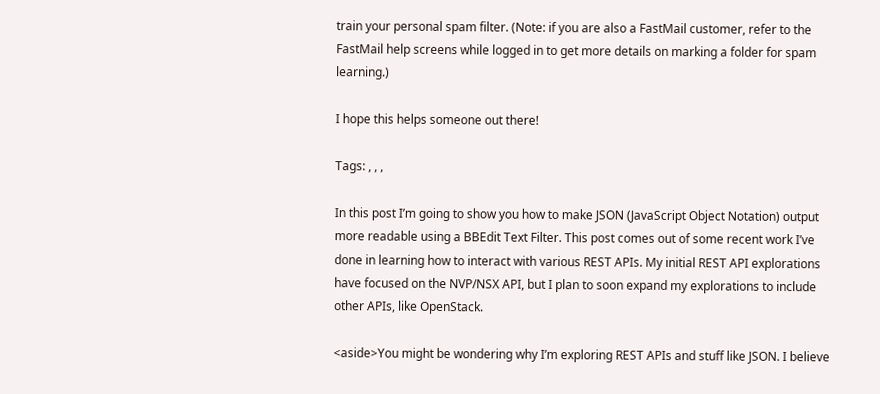train your personal spam filter. (Note: if you are also a FastMail customer, refer to the FastMail help screens while logged in to get more details on marking a folder for spam learning.)

I hope this helps someone out there!

Tags: , , ,

In this post I’m going to show you how to make JSON (JavaScript Object Notation) output more readable using a BBEdit Text Filter. This post comes out of some recent work I’ve done in learning how to interact with various REST APIs. My initial REST API explorations have focused on the NVP/NSX API, but I plan to soon expand my explorations to include other APIs, like OpenStack.

<aside>You might be wondering why I’m exploring REST APIs and stuff like JSON. I believe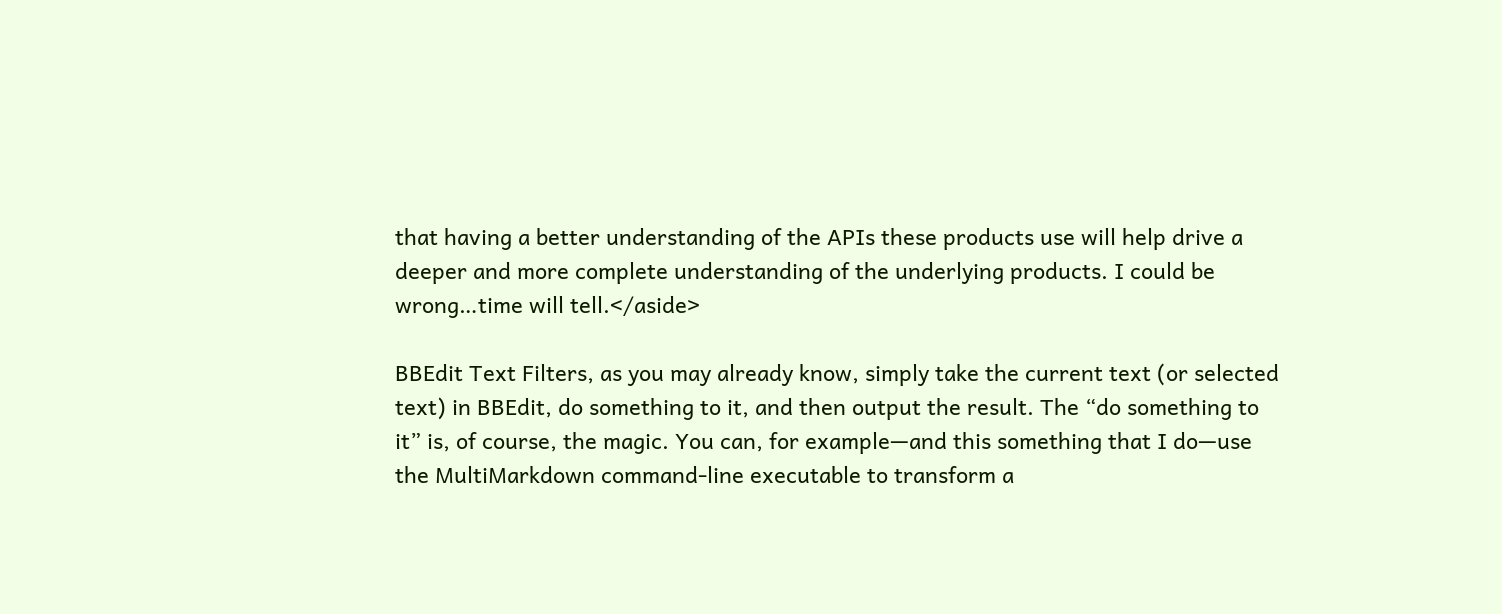that having a better understanding of the APIs these products use will help drive a deeper and more complete understanding of the underlying products. I could be wrong…time will tell.</aside>

BBEdit Text Filters, as you may already know, simply take the current text (or selected text) in BBEdit, do something to it, and then output the result. The “do something to it” is, of course, the magic. You can, for example—and this something that I do—use the MultiMarkdown command-line executable to transform a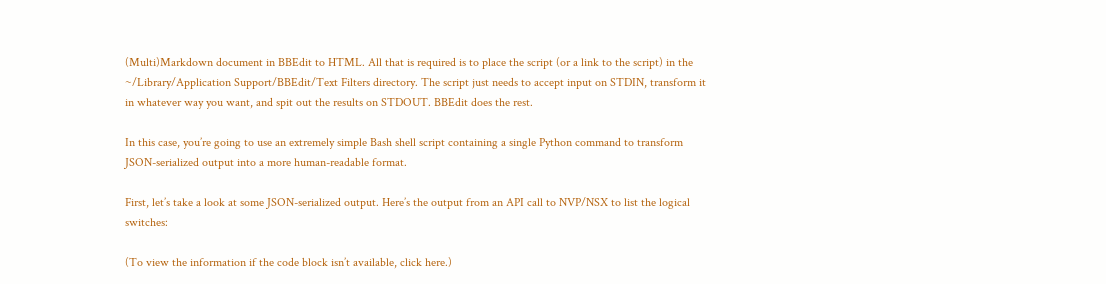(Multi)Markdown document in BBEdit to HTML. All that is required is to place the script (or a link to the script) in the ~/Library/Application Support/BBEdit/Text Filters directory. The script just needs to accept input on STDIN, transform it in whatever way you want, and spit out the results on STDOUT. BBEdit does the rest.

In this case, you’re going to use an extremely simple Bash shell script containing a single Python command to transform JSON-serialized output into a more human-readable format.

First, let’s take a look at some JSON-serialized output. Here’s the output from an API call to NVP/NSX to list the logical switches:

(To view the information if the code block isn’t available, click here.)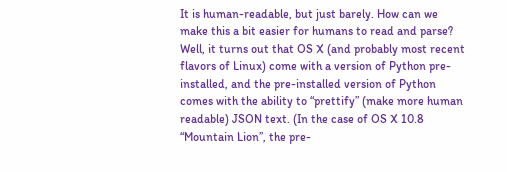It is human-readable, but just barely. How can we make this a bit easier for humans to read and parse? Well, it turns out that OS X (and probably most recent flavors of Linux) come with a version of Python pre-installed, and the pre-installed version of Python comes with the ability to “prettify” (make more human readable) JSON text. (In the case of OS X 10.8 “Mountain Lion”, the pre-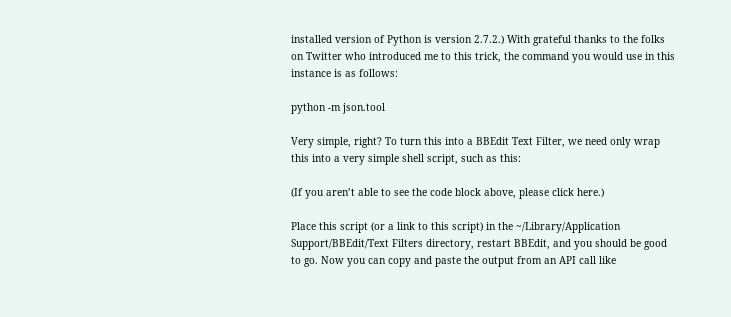installed version of Python is version 2.7.2.) With grateful thanks to the folks on Twitter who introduced me to this trick, the command you would use in this instance is as follows:

python -m json.tool

Very simple, right? To turn this into a BBEdit Text Filter, we need only wrap this into a very simple shell script, such as this:

(If you aren’t able to see the code block above, please click here.)

Place this script (or a link to this script) in the ~/Library/Application Support/BBEdit/Text Filters directory, restart BBEdit, and you should be good to go. Now you can copy and paste the output from an API call like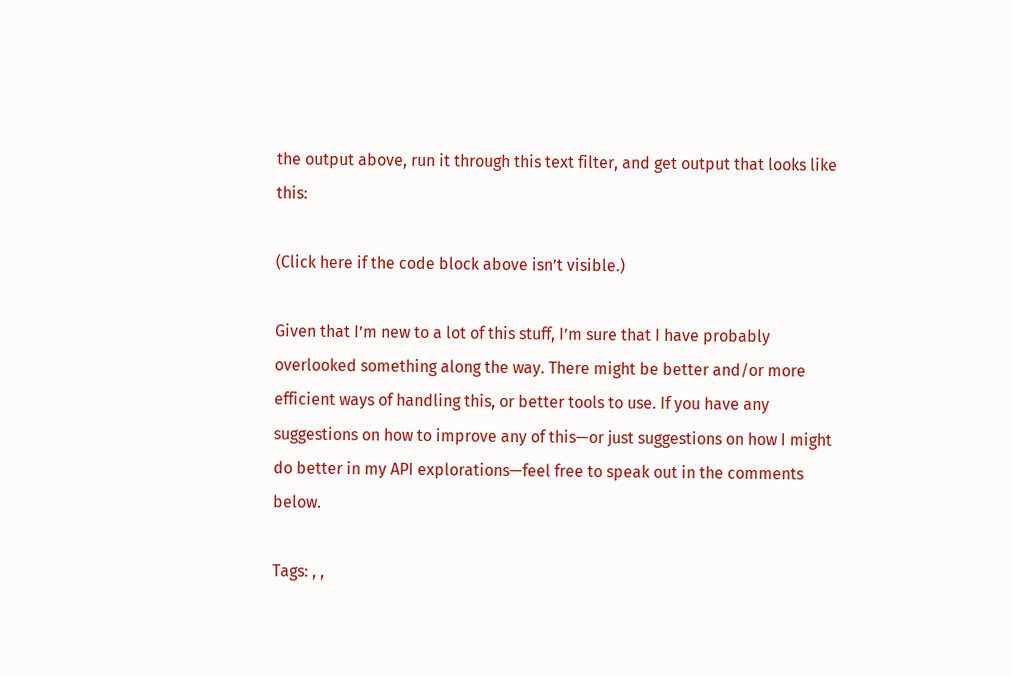the output above, run it through this text filter, and get output that looks like this:

(Click here if the code block above isn’t visible.)

Given that I’m new to a lot of this stuff, I’m sure that I have probably overlooked something along the way. There might be better and/or more efficient ways of handling this, or better tools to use. If you have any suggestions on how to improve any of this—or just suggestions on how I might do better in my API explorations—feel free to speak out in the comments below.

Tags: , ,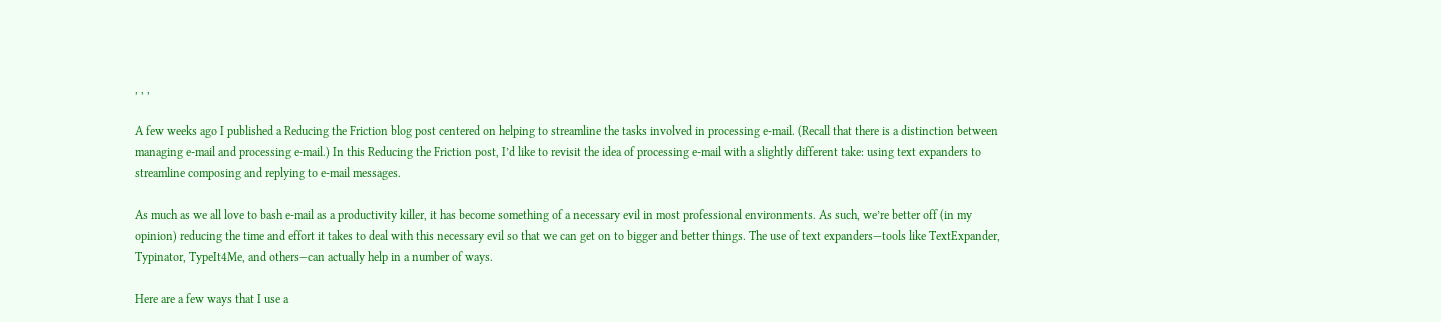, , ,

A few weeks ago I published a Reducing the Friction blog post centered on helping to streamline the tasks involved in processing e-mail. (Recall that there is a distinction between managing e-mail and processing e-mail.) In this Reducing the Friction post, I’d like to revisit the idea of processing e-mail with a slightly different take: using text expanders to streamline composing and replying to e-mail messages.

As much as we all love to bash e-mail as a productivity killer, it has become something of a necessary evil in most professional environments. As such, we’re better off (in my opinion) reducing the time and effort it takes to deal with this necessary evil so that we can get on to bigger and better things. The use of text expanders—tools like TextExpander, Typinator, TypeIt4Me, and others—can actually help in a number of ways.

Here are a few ways that I use a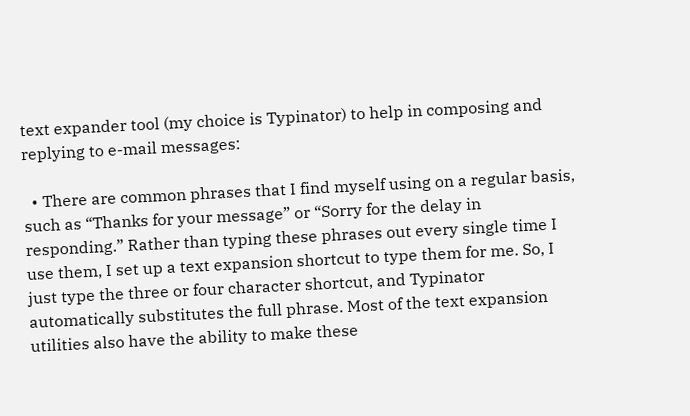text expander tool (my choice is Typinator) to help in composing and replying to e-mail messages:

  • There are common phrases that I find myself using on a regular basis, such as “Thanks for your message” or “Sorry for the delay in responding.” Rather than typing these phrases out every single time I use them, I set up a text expansion shortcut to type them for me. So, I just type the three or four character shortcut, and Typinator automatically substitutes the full phrase. Most of the text expansion utilities also have the ability to make these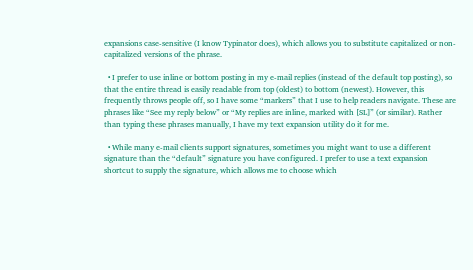expansions case-sensitive (I know Typinator does), which allows you to substitute capitalized or non-capitalized versions of the phrase.

  • I prefer to use inline or bottom posting in my e-mail replies (instead of the default top posting), so that the entire thread is easily readable from top (oldest) to bottom (newest). However, this frequently throws people off, so I have some “markers” that I use to help readers navigate. These are phrases like “See my reply below” or “My replies are inline, marked with [SL]” (or similar). Rather than typing these phrases manually, I have my text expansion utility do it for me.

  • While many e-mail clients support signatures, sometimes you might want to use a different signature than the “default” signature you have configured. I prefer to use a text expansion shortcut to supply the signature, which allows me to choose which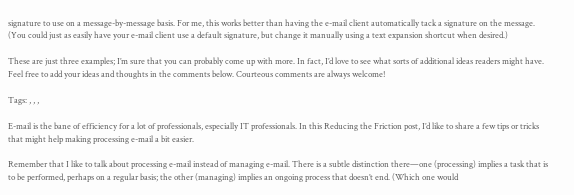signature to use on a message-by-message basis. For me, this works better than having the e-mail client automatically tack a signature on the message. (You could just as easily have your e-mail client use a default signature, but change it manually using a text expansion shortcut when desired.)

These are just three examples; I’m sure that you can probably come up with more. In fact, I’d love to see what sorts of additional ideas readers might have. Feel free to add your ideas and thoughts in the comments below. Courteous comments are always welcome!

Tags: , , ,

E-mail is the bane of efficiency for a lot of professionals, especially IT professionals. In this Reducing the Friction post, I’d like to share a few tips or tricks that might help making processing e-mail a bit easier.

Remember that I like to talk about processing e-mail instead of managing e-mail. There is a subtle distinction there—one (processing) implies a task that is to be performed, perhaps on a regular basis; the other (managing) implies an ongoing process that doesn’t end. (Which one would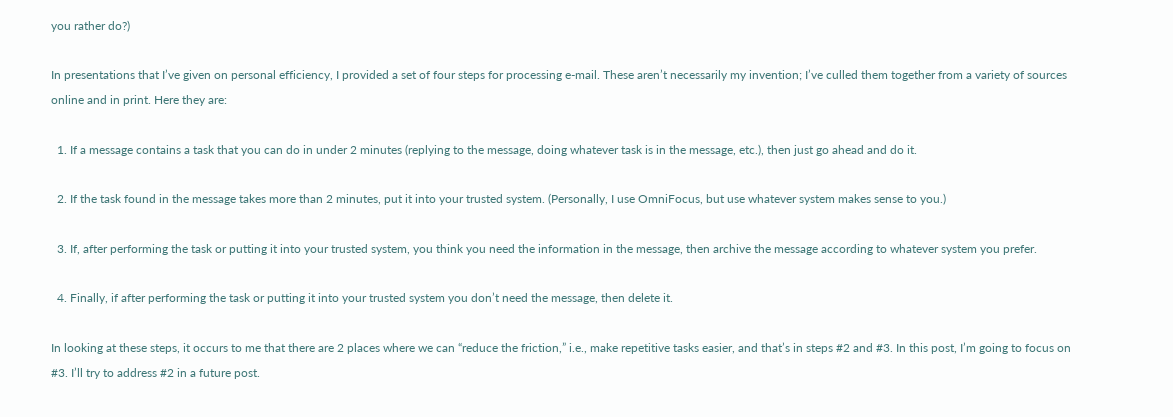you rather do?)

In presentations that I’ve given on personal efficiency, I provided a set of four steps for processing e-mail. These aren’t necessarily my invention; I’ve culled them together from a variety of sources online and in print. Here they are:

  1. If a message contains a task that you can do in under 2 minutes (replying to the message, doing whatever task is in the message, etc.), then just go ahead and do it.

  2. If the task found in the message takes more than 2 minutes, put it into your trusted system. (Personally, I use OmniFocus, but use whatever system makes sense to you.)

  3. If, after performing the task or putting it into your trusted system, you think you need the information in the message, then archive the message according to whatever system you prefer.

  4. Finally, if after performing the task or putting it into your trusted system you don’t need the message, then delete it.

In looking at these steps, it occurs to me that there are 2 places where we can “reduce the friction,” i.e., make repetitive tasks easier, and that’s in steps #2 and #3. In this post, I’m going to focus on #3. I’ll try to address #2 in a future post.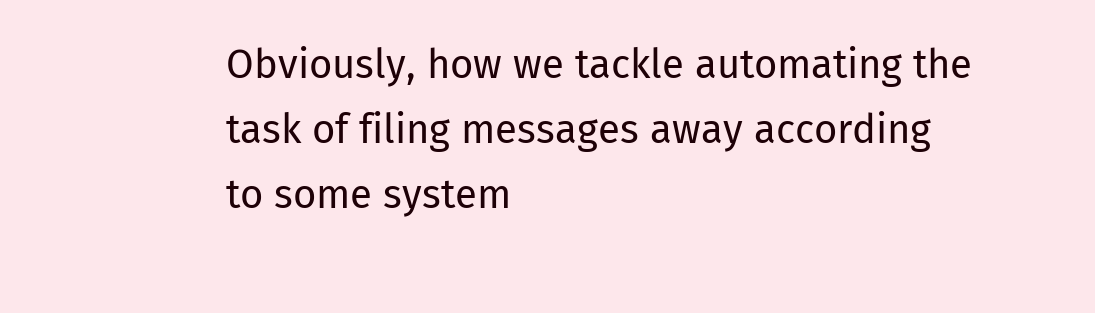Obviously, how we tackle automating the task of filing messages away according to some system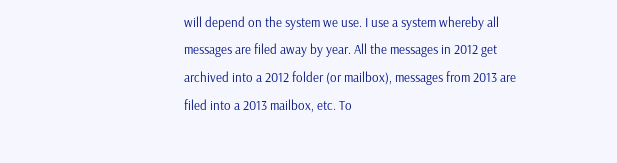will depend on the system we use. I use a system whereby all messages are filed away by year. All the messages in 2012 get archived into a 2012 folder (or mailbox), messages from 2013 are filed into a 2013 mailbox, etc. To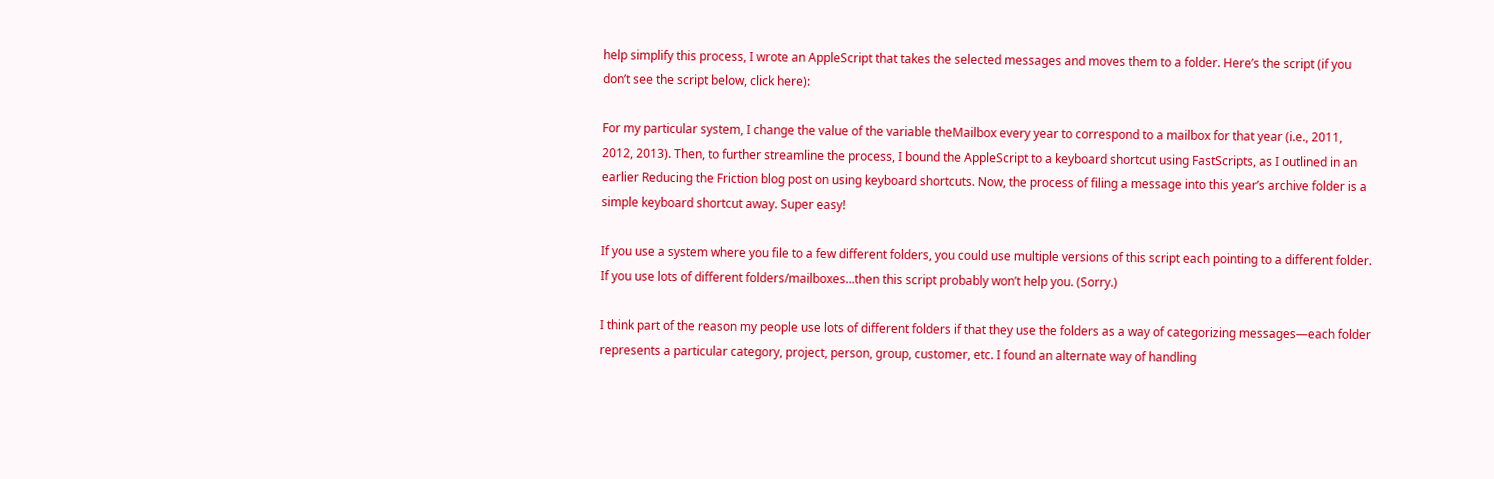help simplify this process, I wrote an AppleScript that takes the selected messages and moves them to a folder. Here’s the script (if you don’t see the script below, click here):

For my particular system, I change the value of the variable theMailbox every year to correspond to a mailbox for that year (i.e., 2011, 2012, 2013). Then, to further streamline the process, I bound the AppleScript to a keyboard shortcut using FastScripts, as I outlined in an earlier Reducing the Friction blog post on using keyboard shortcuts. Now, the process of filing a message into this year’s archive folder is a simple keyboard shortcut away. Super easy!

If you use a system where you file to a few different folders, you could use multiple versions of this script each pointing to a different folder. If you use lots of different folders/mailboxes…then this script probably won’t help you. (Sorry.)

I think part of the reason my people use lots of different folders if that they use the folders as a way of categorizing messages—each folder represents a particular category, project, person, group, customer, etc. I found an alternate way of handling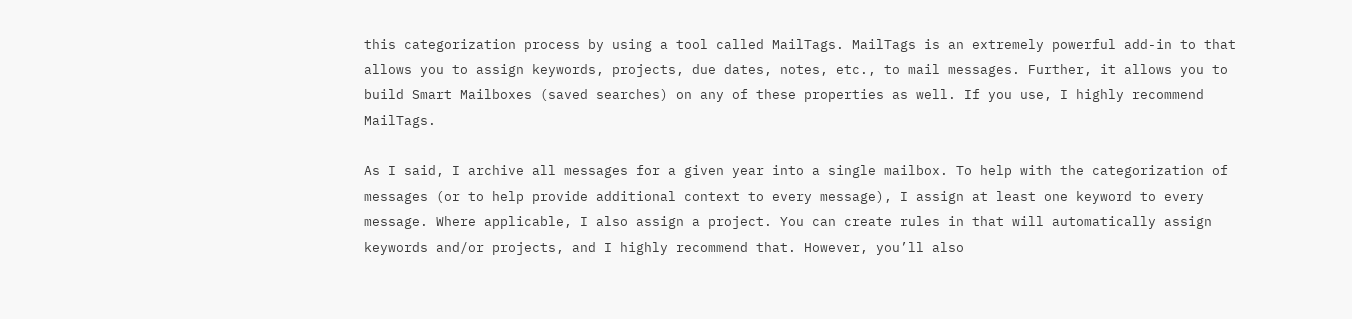this categorization process by using a tool called MailTags. MailTags is an extremely powerful add-in to that allows you to assign keywords, projects, due dates, notes, etc., to mail messages. Further, it allows you to build Smart Mailboxes (saved searches) on any of these properties as well. If you use, I highly recommend MailTags.

As I said, I archive all messages for a given year into a single mailbox. To help with the categorization of messages (or to help provide additional context to every message), I assign at least one keyword to every message. Where applicable, I also assign a project. You can create rules in that will automatically assign keywords and/or projects, and I highly recommend that. However, you’ll also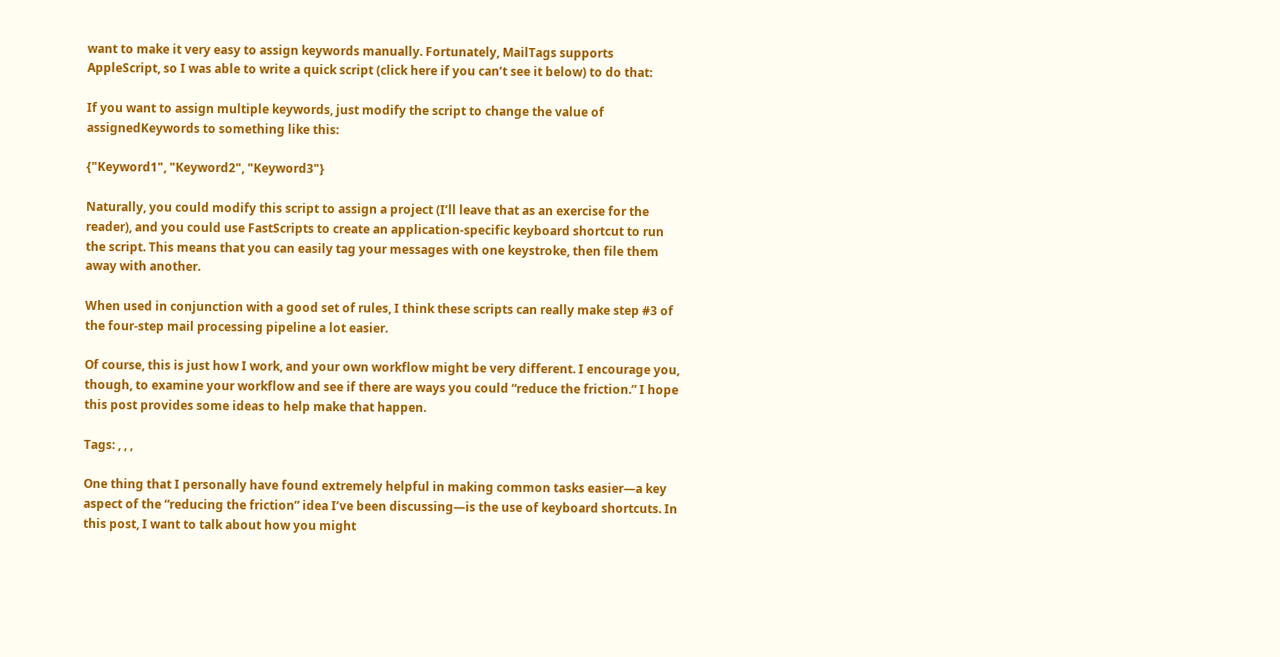want to make it very easy to assign keywords manually. Fortunately, MailTags supports AppleScript, so I was able to write a quick script (click here if you can’t see it below) to do that:

If you want to assign multiple keywords, just modify the script to change the value of assignedKeywords to something like this:

{"Keyword1", "Keyword2", "Keyword3"}

Naturally, you could modify this script to assign a project (I’ll leave that as an exercise for the reader), and you could use FastScripts to create an application-specific keyboard shortcut to run the script. This means that you can easily tag your messages with one keystroke, then file them away with another.

When used in conjunction with a good set of rules, I think these scripts can really make step #3 of the four-step mail processing pipeline a lot easier.

Of course, this is just how I work, and your own workflow might be very different. I encourage you, though, to examine your workflow and see if there are ways you could “reduce the friction.” I hope this post provides some ideas to help make that happen.

Tags: , , ,

One thing that I personally have found extremely helpful in making common tasks easier—a key aspect of the “reducing the friction” idea I’ve been discussing—is the use of keyboard shortcuts. In this post, I want to talk about how you might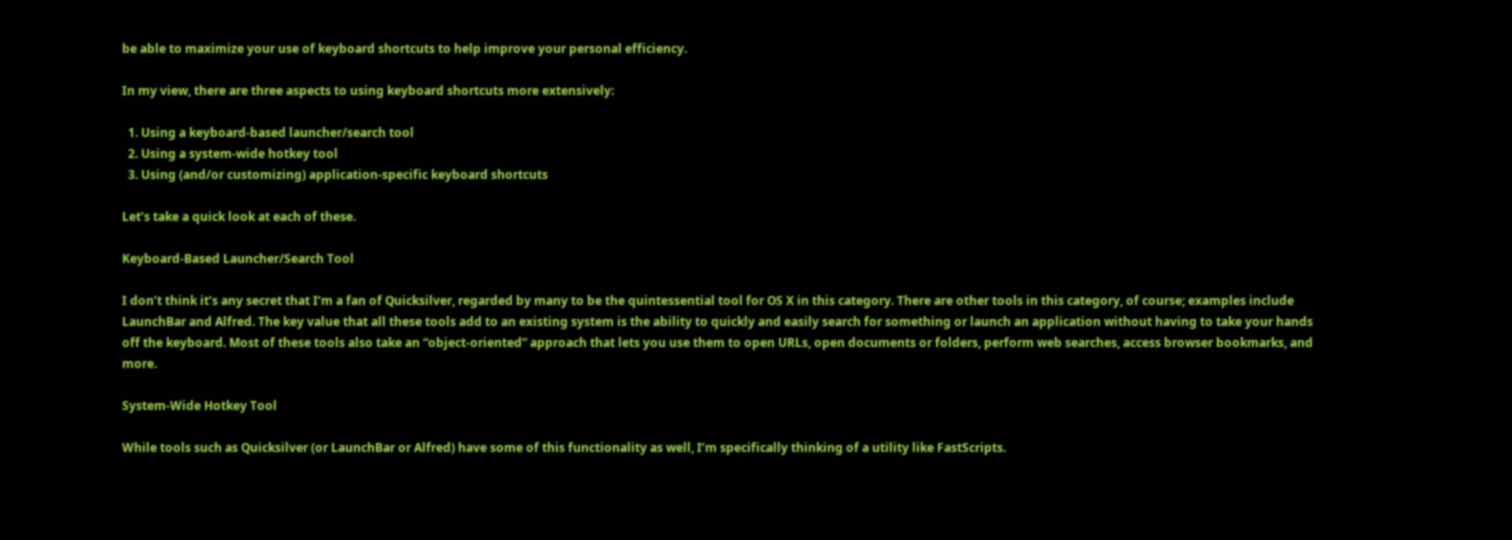be able to maximize your use of keyboard shortcuts to help improve your personal efficiency.

In my view, there are three aspects to using keyboard shortcuts more extensively:

  1. Using a keyboard-based launcher/search tool
  2. Using a system-wide hotkey tool
  3. Using (and/or customizing) application-specific keyboard shortcuts

Let’s take a quick look at each of these.

Keyboard-Based Launcher/Search Tool

I don’t think it’s any secret that I’m a fan of Quicksilver, regarded by many to be the quintessential tool for OS X in this category. There are other tools in this category, of course; examples include LaunchBar and Alfred. The key value that all these tools add to an existing system is the ability to quickly and easily search for something or launch an application without having to take your hands off the keyboard. Most of these tools also take an “object-oriented” approach that lets you use them to open URLs, open documents or folders, perform web searches, access browser bookmarks, and more.

System-Wide Hotkey Tool

While tools such as Quicksilver (or LaunchBar or Alfred) have some of this functionality as well, I’m specifically thinking of a utility like FastScripts.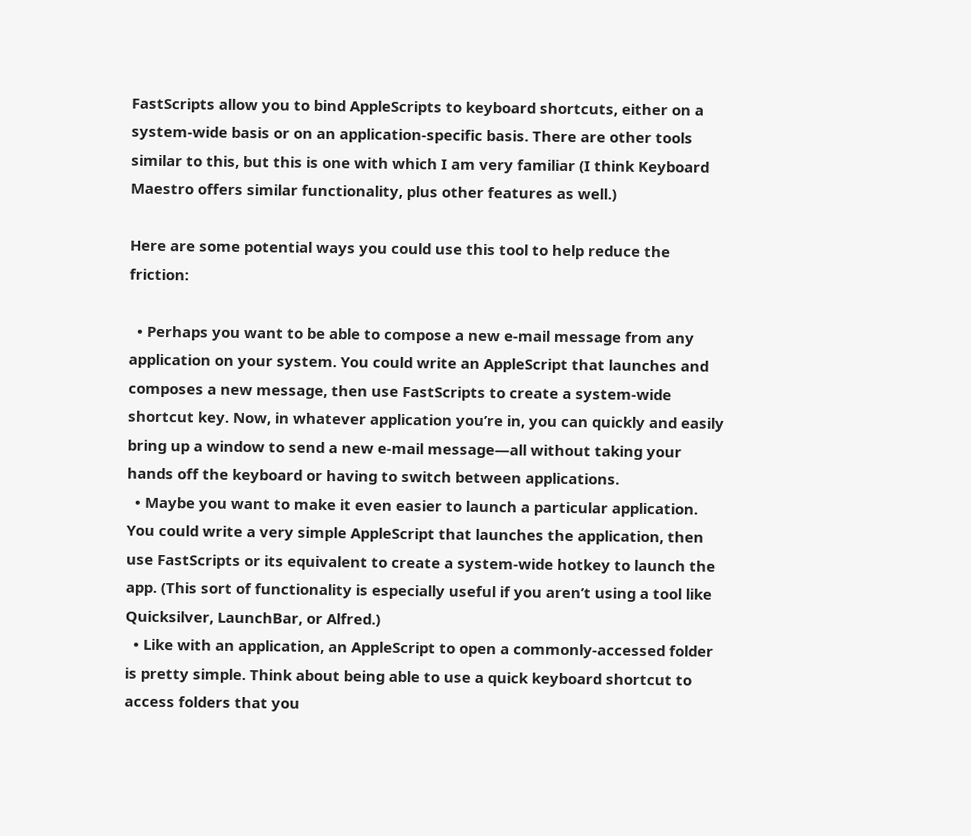FastScripts allow you to bind AppleScripts to keyboard shortcuts, either on a system-wide basis or on an application-specific basis. There are other tools similar to this, but this is one with which I am very familiar (I think Keyboard Maestro offers similar functionality, plus other features as well.)

Here are some potential ways you could use this tool to help reduce the friction:

  • Perhaps you want to be able to compose a new e-mail message from any application on your system. You could write an AppleScript that launches and composes a new message, then use FastScripts to create a system-wide shortcut key. Now, in whatever application you’re in, you can quickly and easily bring up a window to send a new e-mail message—all without taking your hands off the keyboard or having to switch between applications.
  • Maybe you want to make it even easier to launch a particular application. You could write a very simple AppleScript that launches the application, then use FastScripts or its equivalent to create a system-wide hotkey to launch the app. (This sort of functionality is especially useful if you aren’t using a tool like Quicksilver, LaunchBar, or Alfred.)
  • Like with an application, an AppleScript to open a commonly-accessed folder is pretty simple. Think about being able to use a quick keyboard shortcut to access folders that you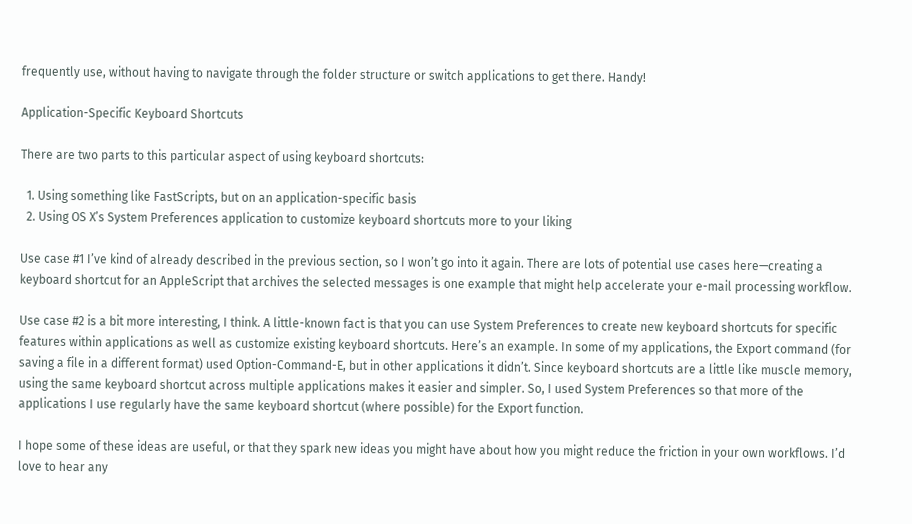frequently use, without having to navigate through the folder structure or switch applications to get there. Handy!

Application-Specific Keyboard Shortcuts

There are two parts to this particular aspect of using keyboard shortcuts:

  1. Using something like FastScripts, but on an application-specific basis
  2. Using OS X’s System Preferences application to customize keyboard shortcuts more to your liking

Use case #1 I’ve kind of already described in the previous section, so I won’t go into it again. There are lots of potential use cases here—creating a keyboard shortcut for an AppleScript that archives the selected messages is one example that might help accelerate your e-mail processing workflow.

Use case #2 is a bit more interesting, I think. A little-known fact is that you can use System Preferences to create new keyboard shortcuts for specific features within applications as well as customize existing keyboard shortcuts. Here’s an example. In some of my applications, the Export command (for saving a file in a different format) used Option-Command-E, but in other applications it didn’t. Since keyboard shortcuts are a little like muscle memory, using the same keyboard shortcut across multiple applications makes it easier and simpler. So, I used System Preferences so that more of the applications I use regularly have the same keyboard shortcut (where possible) for the Export function.

I hope some of these ideas are useful, or that they spark new ideas you might have about how you might reduce the friction in your own workflows. I’d love to hear any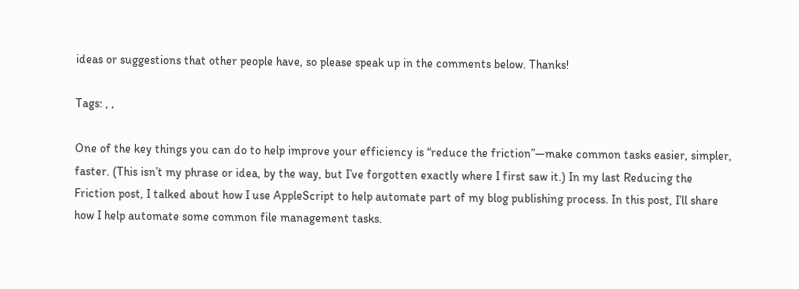ideas or suggestions that other people have, so please speak up in the comments below. Thanks!

Tags: , ,

One of the key things you can do to help improve your efficiency is “reduce the friction”—make common tasks easier, simpler, faster. (This isn’t my phrase or idea, by the way, but I’ve forgotten exactly where I first saw it.) In my last Reducing the Friction post, I talked about how I use AppleScript to help automate part of my blog publishing process. In this post, I’ll share how I help automate some common file management tasks.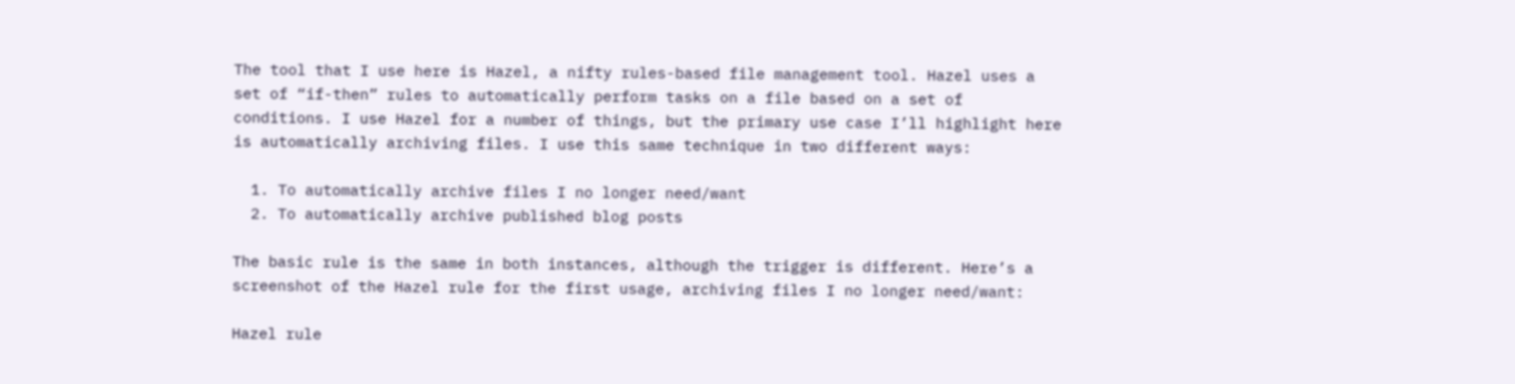The tool that I use here is Hazel, a nifty rules-based file management tool. Hazel uses a set of “if-then” rules to automatically perform tasks on a file based on a set of conditions. I use Hazel for a number of things, but the primary use case I’ll highlight here is automatically archiving files. I use this same technique in two different ways:

  1. To automatically archive files I no longer need/want
  2. To automatically archive published blog posts

The basic rule is the same in both instances, although the trigger is different. Here’s a screenshot of the Hazel rule for the first usage, archiving files I no longer need/want:

Hazel rule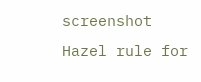screenshot
Hazel rule for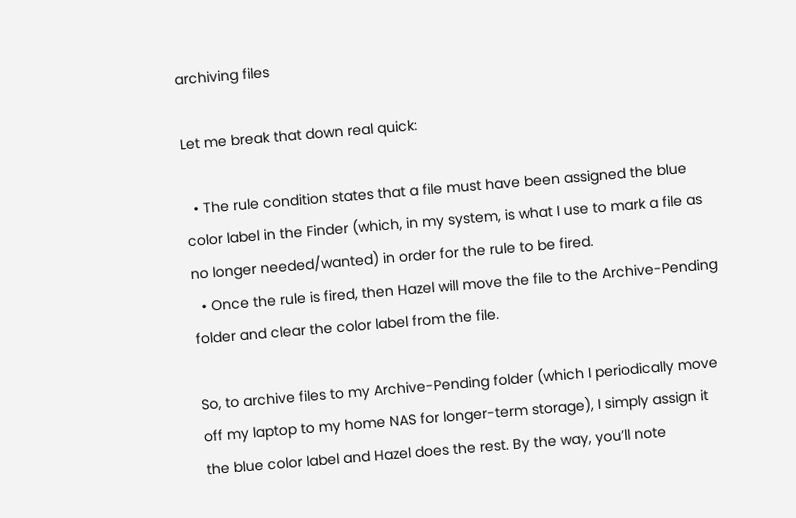archiving files

Let me break that down real quick:

  • The rule condition states that a file must have been assigned the blue color label in the Finder (which, in my system, is what I use to mark a file as no longer needed/wanted) in order for the rule to be fired.
  • Once the rule is fired, then Hazel will move the file to the Archive-Pending folder and clear the color label from the file.

So, to archive files to my Archive-Pending folder (which I periodically move off my laptop to my home NAS for longer-term storage), I simply assign it the blue color label and Hazel does the rest. By the way, you’ll note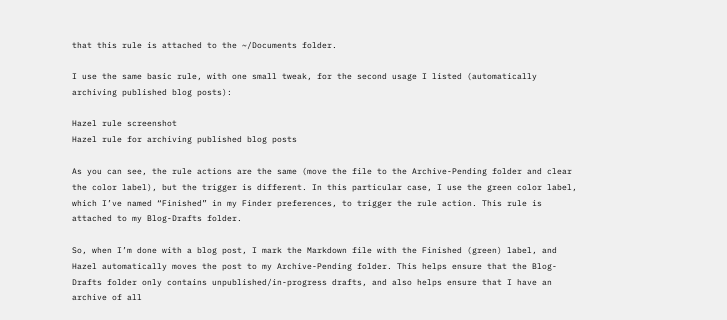that this rule is attached to the ~/Documents folder.

I use the same basic rule, with one small tweak, for the second usage I listed (automatically archiving published blog posts):

Hazel rule screenshot
Hazel rule for archiving published blog posts

As you can see, the rule actions are the same (move the file to the Archive-Pending folder and clear the color label), but the trigger is different. In this particular case, I use the green color label, which I’ve named “Finished” in my Finder preferences, to trigger the rule action. This rule is attached to my Blog-Drafts folder.

So, when I’m done with a blog post, I mark the Markdown file with the Finished (green) label, and Hazel automatically moves the post to my Archive-Pending folder. This helps ensure that the Blog-Drafts folder only contains unpublished/in-progress drafts, and also helps ensure that I have an archive of all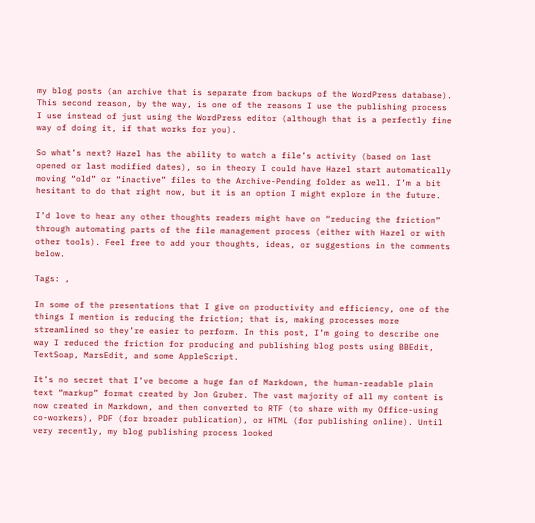my blog posts (an archive that is separate from backups of the WordPress database). This second reason, by the way, is one of the reasons I use the publishing process I use instead of just using the WordPress editor (although that is a perfectly fine way of doing it, if that works for you).

So what’s next? Hazel has the ability to watch a file’s activity (based on last opened or last modified dates), so in theory I could have Hazel start automatically moving “old” or “inactive” files to the Archive-Pending folder as well. I’m a bit hesitant to do that right now, but it is an option I might explore in the future.

I’d love to hear any other thoughts readers might have on “reducing the friction” through automating parts of the file management process (either with Hazel or with other tools). Feel free to add your thoughts, ideas, or suggestions in the comments below.

Tags: ,

In some of the presentations that I give on productivity and efficiency, one of the things I mention is reducing the friction; that is, making processes more streamlined so they’re easier to perform. In this post, I’m going to describe one way I reduced the friction for producing and publishing blog posts using BBEdit, TextSoap, MarsEdit, and some AppleScript.

It’s no secret that I’ve become a huge fan of Markdown, the human-readable plain text “markup” format created by Jon Gruber. The vast majority of all my content is now created in Markdown, and then converted to RTF (to share with my Office-using co-workers), PDF (for broader publication), or HTML (for publishing online). Until very recently, my blog publishing process looked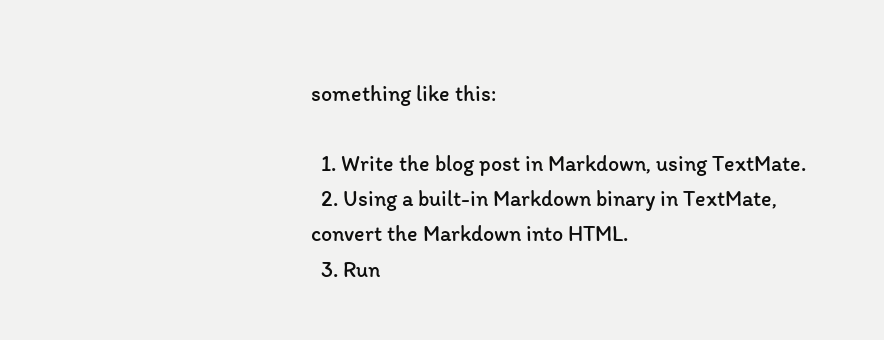something like this:

  1. Write the blog post in Markdown, using TextMate.
  2. Using a built-in Markdown binary in TextMate, convert the Markdown into HTML.
  3. Run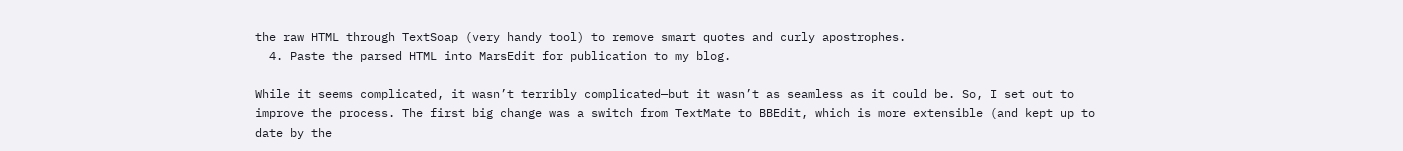the raw HTML through TextSoap (very handy tool) to remove smart quotes and curly apostrophes.
  4. Paste the parsed HTML into MarsEdit for publication to my blog.

While it seems complicated, it wasn’t terribly complicated—but it wasn’t as seamless as it could be. So, I set out to improve the process. The first big change was a switch from TextMate to BBEdit, which is more extensible (and kept up to date by the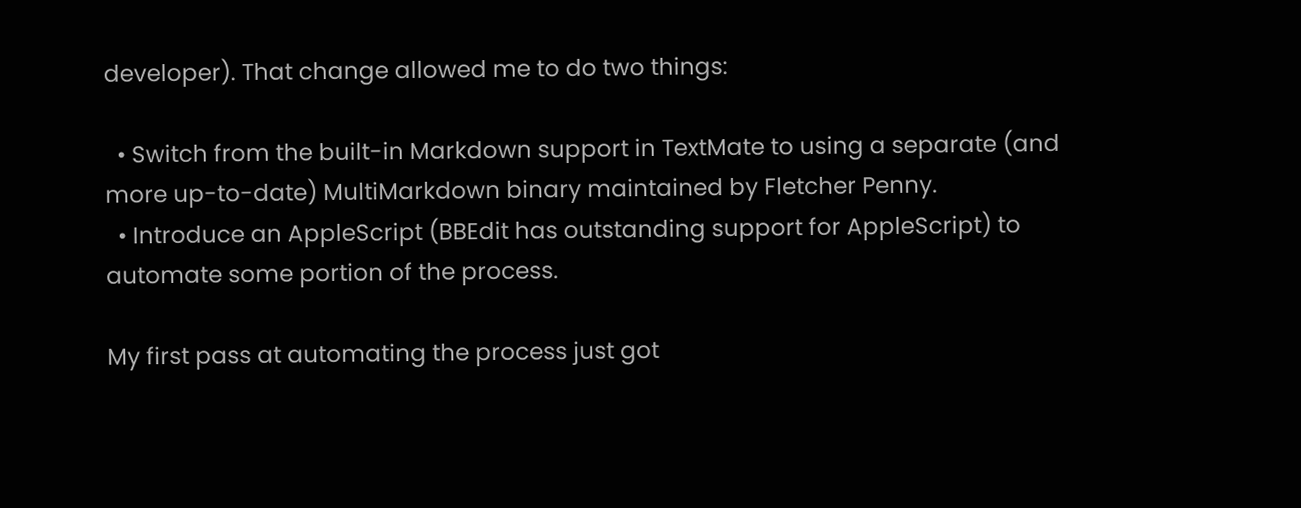developer). That change allowed me to do two things:

  • Switch from the built-in Markdown support in TextMate to using a separate (and more up-to-date) MultiMarkdown binary maintained by Fletcher Penny.
  • Introduce an AppleScript (BBEdit has outstanding support for AppleScript) to automate some portion of the process.

My first pass at automating the process just got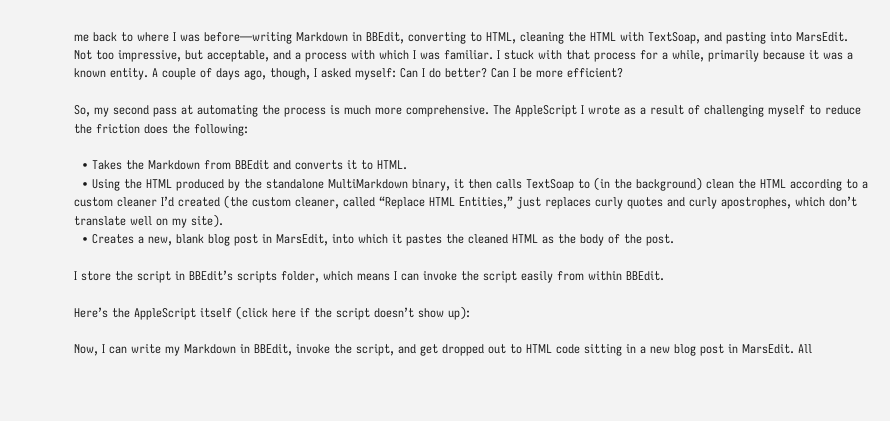me back to where I was before—writing Markdown in BBEdit, converting to HTML, cleaning the HTML with TextSoap, and pasting into MarsEdit. Not too impressive, but acceptable, and a process with which I was familiar. I stuck with that process for a while, primarily because it was a known entity. A couple of days ago, though, I asked myself: Can I do better? Can I be more efficient?

So, my second pass at automating the process is much more comprehensive. The AppleScript I wrote as a result of challenging myself to reduce the friction does the following:

  • Takes the Markdown from BBEdit and converts it to HTML.
  • Using the HTML produced by the standalone MultiMarkdown binary, it then calls TextSoap to (in the background) clean the HTML according to a custom cleaner I’d created (the custom cleaner, called “Replace HTML Entities,” just replaces curly quotes and curly apostrophes, which don’t translate well on my site).
  • Creates a new, blank blog post in MarsEdit, into which it pastes the cleaned HTML as the body of the post.

I store the script in BBEdit’s scripts folder, which means I can invoke the script easily from within BBEdit.

Here’s the AppleScript itself (click here if the script doesn’t show up):

Now, I can write my Markdown in BBEdit, invoke the script, and get dropped out to HTML code sitting in a new blog post in MarsEdit. All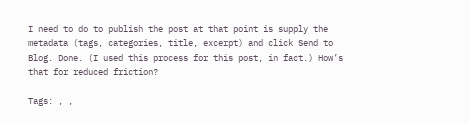I need to do to publish the post at that point is supply the metadata (tags, categories, title, excerpt) and click Send to Blog. Done. (I used this process for this post, in fact.) How’s that for reduced friction?

Tags: , ,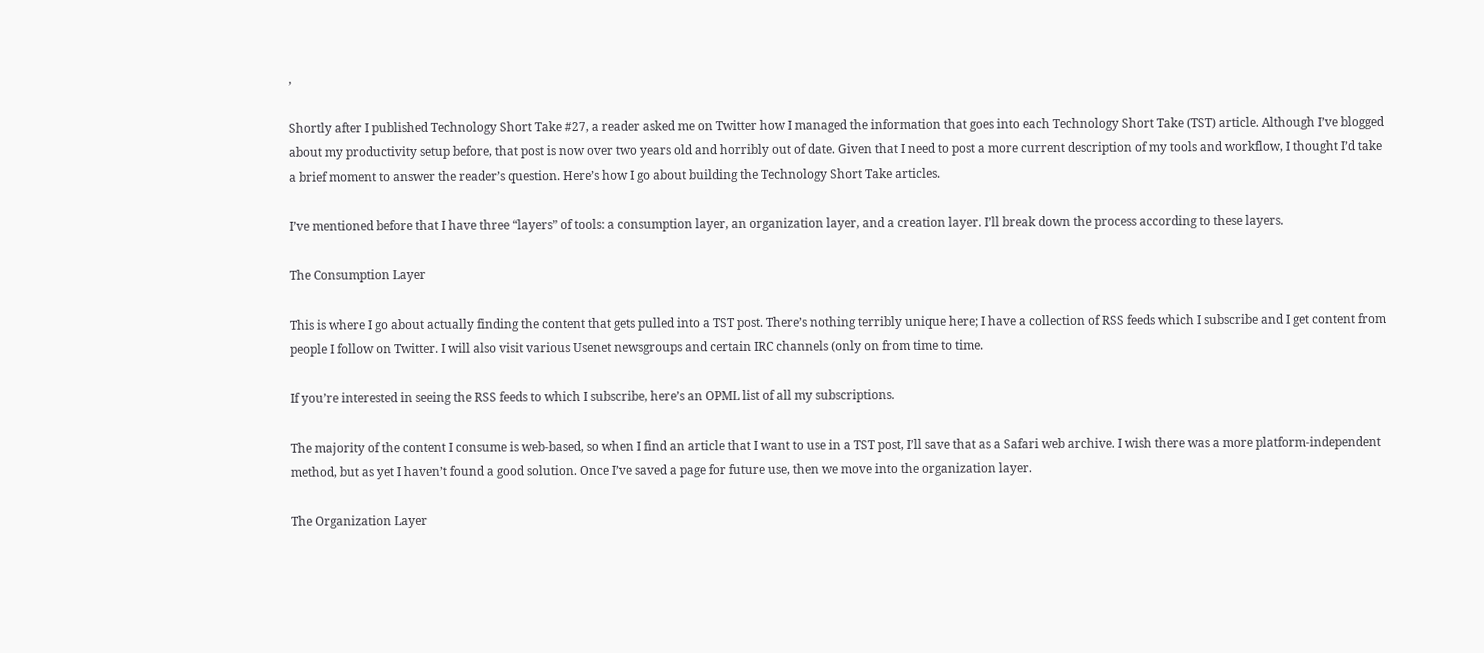,

Shortly after I published Technology Short Take #27, a reader asked me on Twitter how I managed the information that goes into each Technology Short Take (TST) article. Although I’ve blogged about my productivity setup before, that post is now over two years old and horribly out of date. Given that I need to post a more current description of my tools and workflow, I thought I’d take a brief moment to answer the reader’s question. Here’s how I go about building the Technology Short Take articles.

I’ve mentioned before that I have three “layers” of tools: a consumption layer, an organization layer, and a creation layer. I’ll break down the process according to these layers.

The Consumption Layer

This is where I go about actually finding the content that gets pulled into a TST post. There’s nothing terribly unique here; I have a collection of RSS feeds which I subscribe and I get content from people I follow on Twitter. I will also visit various Usenet newsgroups and certain IRC channels (only on from time to time.

If you’re interested in seeing the RSS feeds to which I subscribe, here’s an OPML list of all my subscriptions.

The majority of the content I consume is web-based, so when I find an article that I want to use in a TST post, I’ll save that as a Safari web archive. I wish there was a more platform-independent method, but as yet I haven’t found a good solution. Once I’ve saved a page for future use, then we move into the organization layer.

The Organization Layer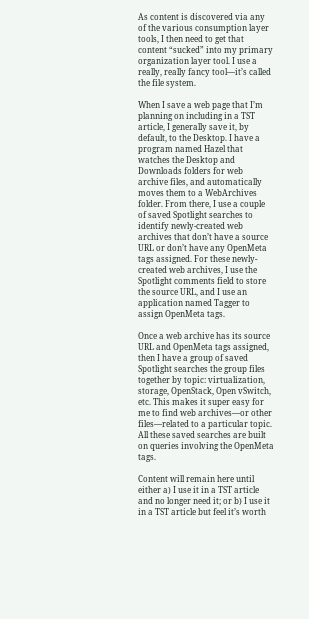As content is discovered via any of the various consumption layer tools, I then need to get that content “sucked” into my primary organization layer tool. I use a really, really fancy tool—it’s called the file system.

When I save a web page that I’m planning on including in a TST article, I generally save it, by default, to the Desktop. I have a program named Hazel that watches the Desktop and Downloads folders for web archive files, and automatically moves them to a WebArchives folder. From there, I use a couple of saved Spotlight searches to identify newly-created web archives that don’t have a source URL or don’t have any OpenMeta tags assigned. For these newly-created web archives, I use the Spotlight comments field to store the source URL, and I use an application named Tagger to assign OpenMeta tags.

Once a web archive has its source URL and OpenMeta tags assigned, then I have a group of saved Spotlight searches the group files together by topic: virtualization, storage, OpenStack, Open vSwitch, etc. This makes it super easy for me to find web archives—or other files—related to a particular topic. All these saved searches are built on queries involving the OpenMeta tags.

Content will remain here until either a) I use it in a TST article and no longer need it; or b) I use it in a TST article but feel it’s worth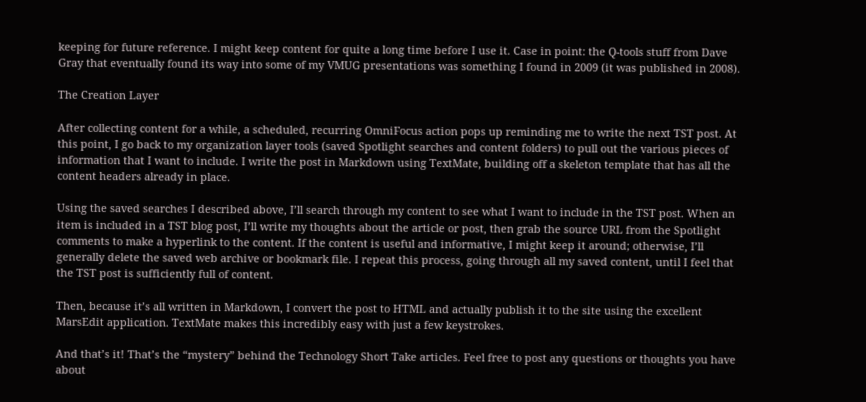keeping for future reference. I might keep content for quite a long time before I use it. Case in point: the Q-tools stuff from Dave Gray that eventually found its way into some of my VMUG presentations was something I found in 2009 (it was published in 2008).

The Creation Layer

After collecting content for a while, a scheduled, recurring OmniFocus action pops up reminding me to write the next TST post. At this point, I go back to my organization layer tools (saved Spotlight searches and content folders) to pull out the various pieces of information that I want to include. I write the post in Markdown using TextMate, building off a skeleton template that has all the content headers already in place.

Using the saved searches I described above, I’ll search through my content to see what I want to include in the TST post. When an item is included in a TST blog post, I’ll write my thoughts about the article or post, then grab the source URL from the Spotlight comments to make a hyperlink to the content. If the content is useful and informative, I might keep it around; otherwise, I’ll generally delete the saved web archive or bookmark file. I repeat this process, going through all my saved content, until I feel that the TST post is sufficiently full of content.

Then, because it’s all written in Markdown, I convert the post to HTML and actually publish it to the site using the excellent MarsEdit application. TextMate makes this incredibly easy with just a few keystrokes.

And that’s it! That’s the “mystery” behind the Technology Short Take articles. Feel free to post any questions or thoughts you have about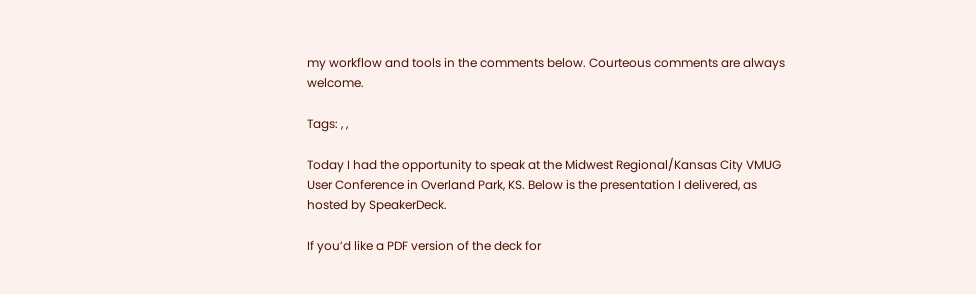my workflow and tools in the comments below. Courteous comments are always welcome.

Tags: , ,

Today I had the opportunity to speak at the Midwest Regional/Kansas City VMUG User Conference in Overland Park, KS. Below is the presentation I delivered, as hosted by SpeakerDeck.

If you’d like a PDF version of the deck for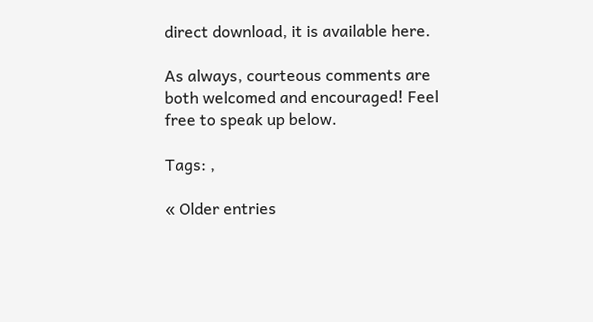direct download, it is available here.

As always, courteous comments are both welcomed and encouraged! Feel free to speak up below.

Tags: ,

« Older entries